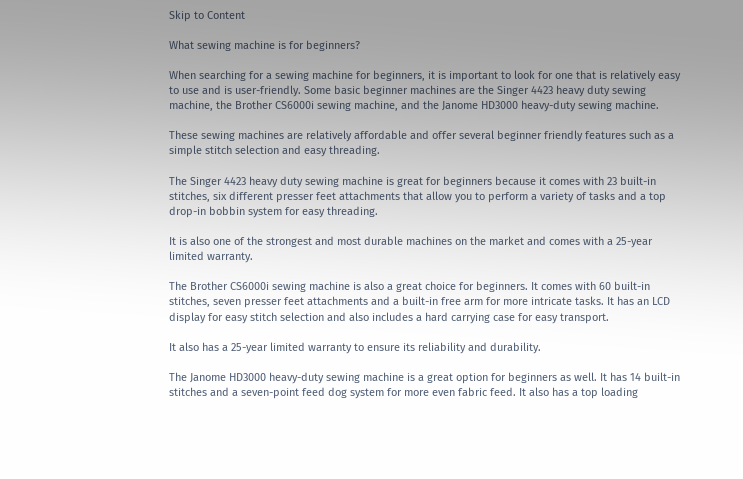Skip to Content

What sewing machine is for beginners?

When searching for a sewing machine for beginners, it is important to look for one that is relatively easy to use and is user-friendly. Some basic beginner machines are the Singer 4423 heavy duty sewing machine, the Brother CS6000i sewing machine, and the Janome HD3000 heavy-duty sewing machine.

These sewing machines are relatively affordable and offer several beginner friendly features such as a simple stitch selection and easy threading.

The Singer 4423 heavy duty sewing machine is great for beginners because it comes with 23 built-in stitches, six different presser feet attachments that allow you to perform a variety of tasks and a top drop-in bobbin system for easy threading.

It is also one of the strongest and most durable machines on the market and comes with a 25-year limited warranty.

The Brother CS6000i sewing machine is also a great choice for beginners. It comes with 60 built-in stitches, seven presser feet attachments and a built-in free arm for more intricate tasks. It has an LCD display for easy stitch selection and also includes a hard carrying case for easy transport.

It also has a 25-year limited warranty to ensure its reliability and durability.

The Janome HD3000 heavy-duty sewing machine is a great option for beginners as well. It has 14 built-in stitches and a seven-point feed dog system for more even fabric feed. It also has a top loading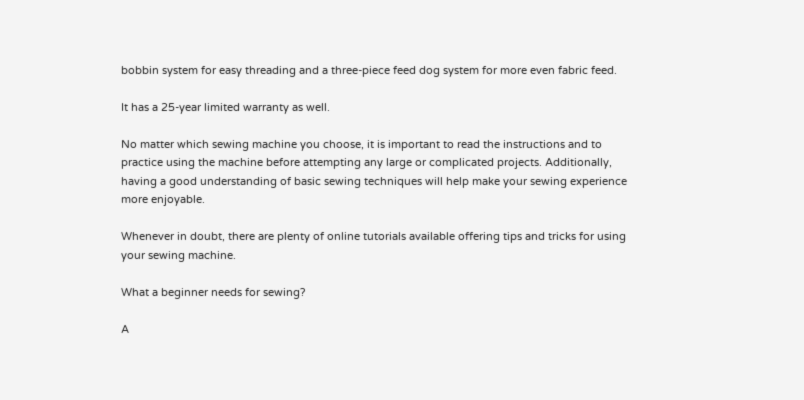bobbin system for easy threading and a three-piece feed dog system for more even fabric feed.

It has a 25-year limited warranty as well.

No matter which sewing machine you choose, it is important to read the instructions and to practice using the machine before attempting any large or complicated projects. Additionally, having a good understanding of basic sewing techniques will help make your sewing experience more enjoyable.

Whenever in doubt, there are plenty of online tutorials available offering tips and tricks for using your sewing machine.

What a beginner needs for sewing?

A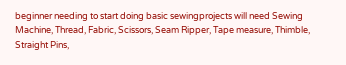beginner needing to start doing basic sewingprojects will need Sewing Machine, Thread, Fabric, Scissors, Seam Ripper, Tape measure, Thimble, Straight Pins,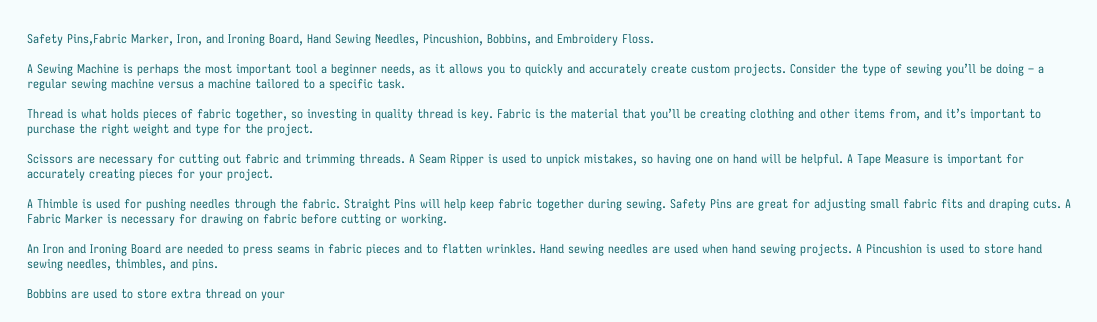Safety Pins,Fabric Marker, Iron, and Ironing Board, Hand Sewing Needles, Pincushion, Bobbins, and Embroidery Floss.

A Sewing Machine is perhaps the most important tool a beginner needs, as it allows you to quickly and accurately create custom projects. Consider the type of sewing you’ll be doing – a regular sewing machine versus a machine tailored to a specific task.

Thread is what holds pieces of fabric together, so investing in quality thread is key. Fabric is the material that you’ll be creating clothing and other items from, and it’s important to purchase the right weight and type for the project.

Scissors are necessary for cutting out fabric and trimming threads. A Seam Ripper is used to unpick mistakes, so having one on hand will be helpful. A Tape Measure is important for accurately creating pieces for your project.

A Thimble is used for pushing needles through the fabric. Straight Pins will help keep fabric together during sewing. Safety Pins are great for adjusting small fabric fits and draping cuts. A Fabric Marker is necessary for drawing on fabric before cutting or working.

An Iron and Ironing Board are needed to press seams in fabric pieces and to flatten wrinkles. Hand sewing needles are used when hand sewing projects. A Pincushion is used to store hand sewing needles, thimbles, and pins.

Bobbins are used to store extra thread on your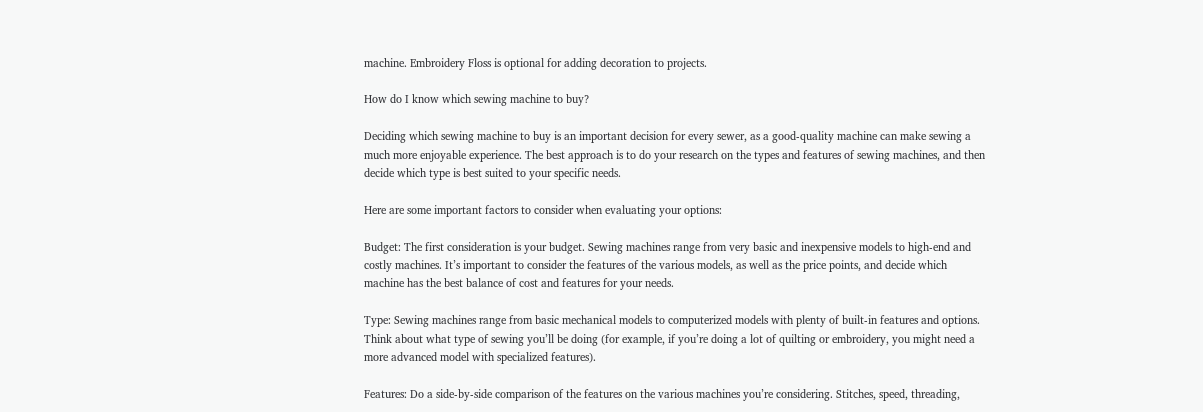machine. Embroidery Floss is optional for adding decoration to projects.

How do I know which sewing machine to buy?

Deciding which sewing machine to buy is an important decision for every sewer, as a good-quality machine can make sewing a much more enjoyable experience. The best approach is to do your research on the types and features of sewing machines, and then decide which type is best suited to your specific needs.

Here are some important factors to consider when evaluating your options:

Budget: The first consideration is your budget. Sewing machines range from very basic and inexpensive models to high-end and costly machines. It’s important to consider the features of the various models, as well as the price points, and decide which machine has the best balance of cost and features for your needs.

Type: Sewing machines range from basic mechanical models to computerized models with plenty of built-in features and options. Think about what type of sewing you’ll be doing (for example, if you’re doing a lot of quilting or embroidery, you might need a more advanced model with specialized features).

Features: Do a side-by-side comparison of the features on the various machines you’re considering. Stitches, speed, threading,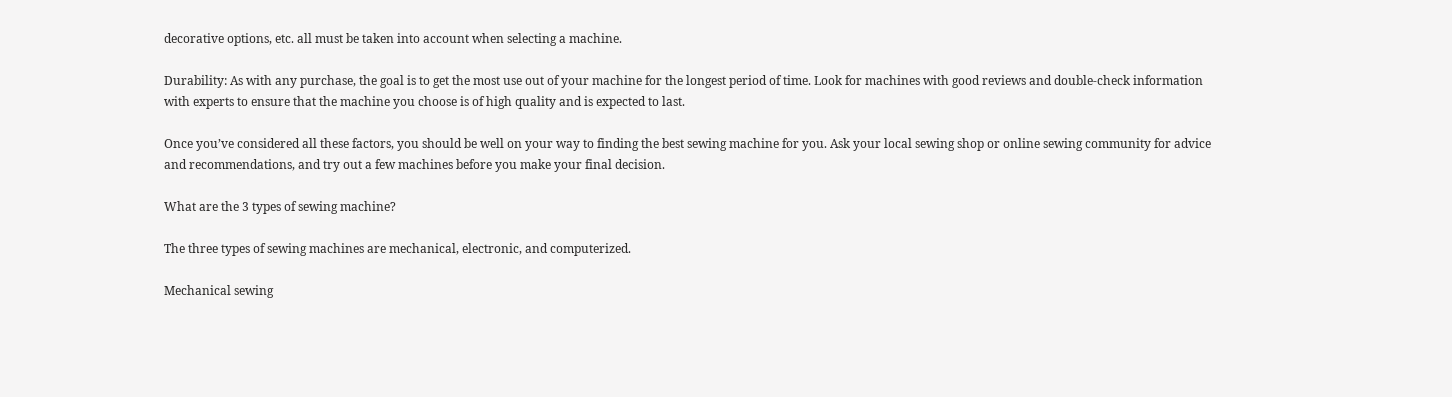decorative options, etc. all must be taken into account when selecting a machine.

Durability: As with any purchase, the goal is to get the most use out of your machine for the longest period of time. Look for machines with good reviews and double-check information with experts to ensure that the machine you choose is of high quality and is expected to last.

Once you’ve considered all these factors, you should be well on your way to finding the best sewing machine for you. Ask your local sewing shop or online sewing community for advice and recommendations, and try out a few machines before you make your final decision.

What are the 3 types of sewing machine?

The three types of sewing machines are mechanical, electronic, and computerized.

Mechanical sewing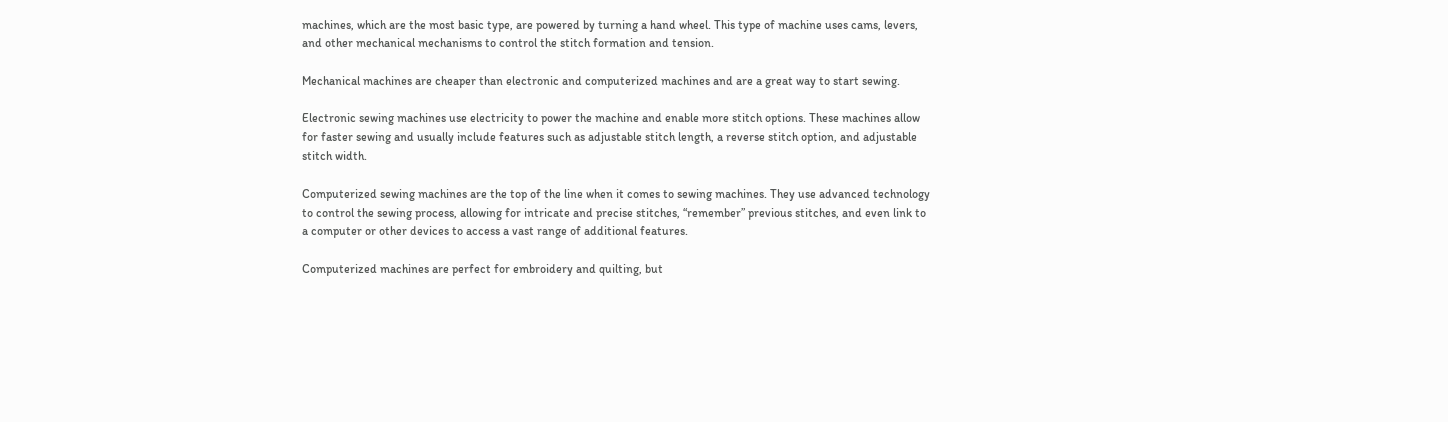machines, which are the most basic type, are powered by turning a hand wheel. This type of machine uses cams, levers, and other mechanical mechanisms to control the stitch formation and tension.

Mechanical machines are cheaper than electronic and computerized machines and are a great way to start sewing.

Electronic sewing machines use electricity to power the machine and enable more stitch options. These machines allow for faster sewing and usually include features such as adjustable stitch length, a reverse stitch option, and adjustable stitch width.

Computerized sewing machines are the top of the line when it comes to sewing machines. They use advanced technology to control the sewing process, allowing for intricate and precise stitches, “remember” previous stitches, and even link to a computer or other devices to access a vast range of additional features.

Computerized machines are perfect for embroidery and quilting, but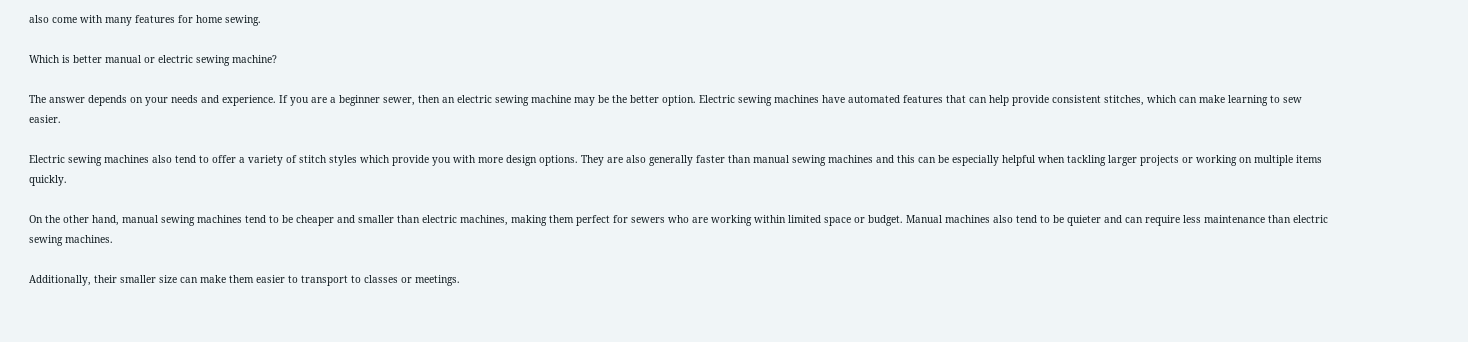also come with many features for home sewing.

Which is better manual or electric sewing machine?

The answer depends on your needs and experience. If you are a beginner sewer, then an electric sewing machine may be the better option. Electric sewing machines have automated features that can help provide consistent stitches, which can make learning to sew easier.

Electric sewing machines also tend to offer a variety of stitch styles which provide you with more design options. They are also generally faster than manual sewing machines and this can be especially helpful when tackling larger projects or working on multiple items quickly.

On the other hand, manual sewing machines tend to be cheaper and smaller than electric machines, making them perfect for sewers who are working within limited space or budget. Manual machines also tend to be quieter and can require less maintenance than electric sewing machines.

Additionally, their smaller size can make them easier to transport to classes or meetings.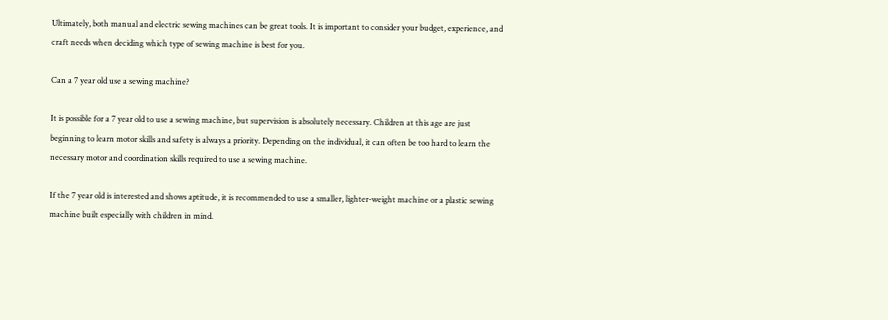Ultimately, both manual and electric sewing machines can be great tools. It is important to consider your budget, experience, and craft needs when deciding which type of sewing machine is best for you.

Can a 7 year old use a sewing machine?

It is possible for a 7 year old to use a sewing machine, but supervision is absolutely necessary. Children at this age are just beginning to learn motor skills and safety is always a priority. Depending on the individual, it can often be too hard to learn the necessary motor and coordination skills required to use a sewing machine.

If the 7 year old is interested and shows aptitude, it is recommended to use a smaller, lighter-weight machine or a plastic sewing machine built especially with children in mind.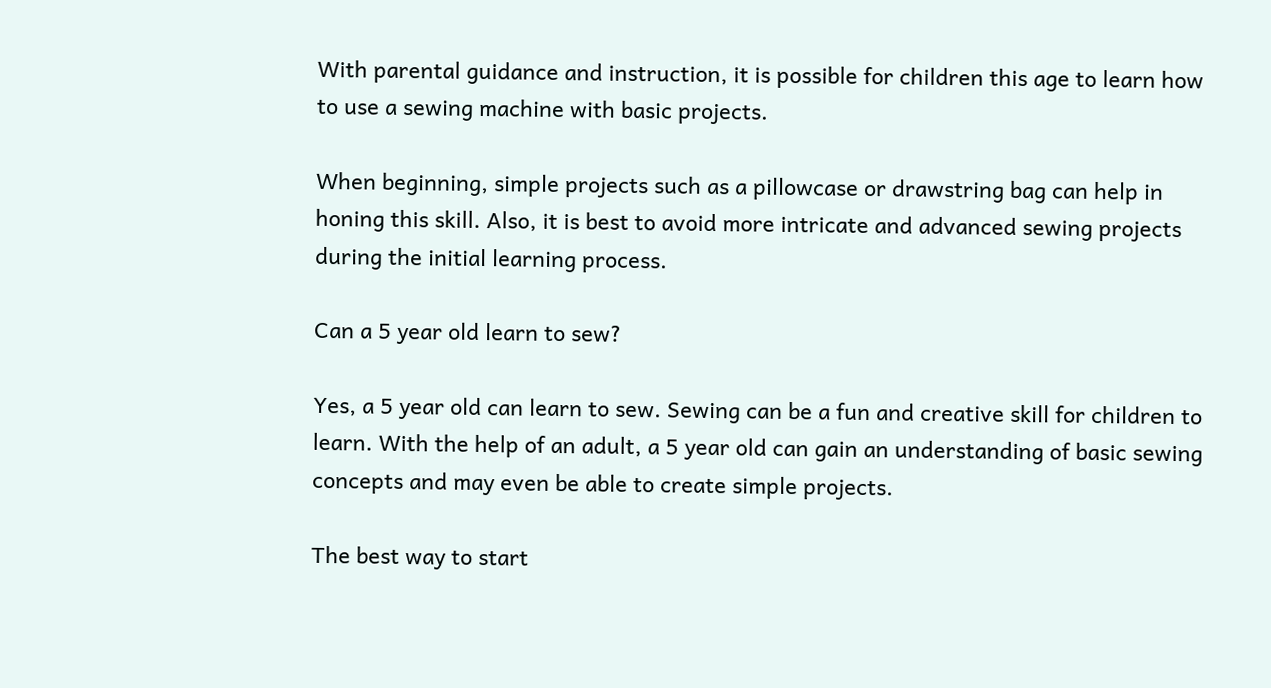With parental guidance and instruction, it is possible for children this age to learn how to use a sewing machine with basic projects.

When beginning, simple projects such as a pillowcase or drawstring bag can help in honing this skill. Also, it is best to avoid more intricate and advanced sewing projects during the initial learning process.

Can a 5 year old learn to sew?

Yes, a 5 year old can learn to sew. Sewing can be a fun and creative skill for children to learn. With the help of an adult, a 5 year old can gain an understanding of basic sewing concepts and may even be able to create simple projects.

The best way to start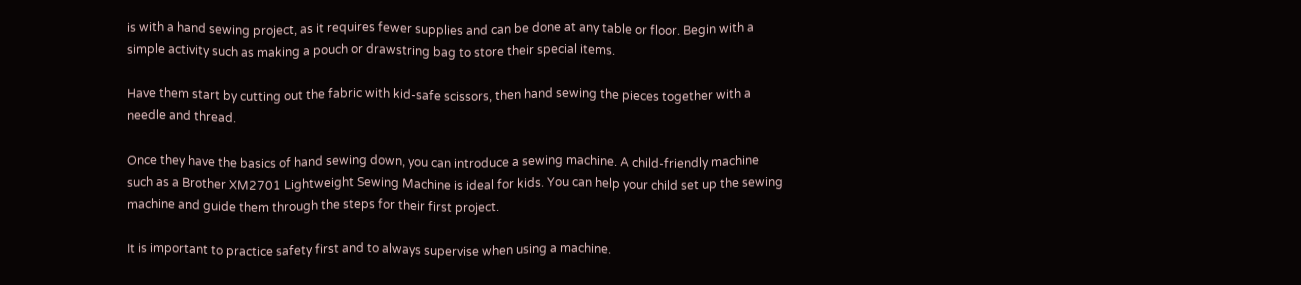is with a hand sewing project, as it requires fewer supplies and can be done at any table or floor. Begin with a simple activity such as making a pouch or drawstring bag to store their special items.

Have them start by cutting out the fabric with kid-safe scissors, then hand sewing the pieces together with a needle and thread.

Once they have the basics of hand sewing down, you can introduce a sewing machine. A child-friendly machine such as a Brother XM2701 Lightweight Sewing Machine is ideal for kids. You can help your child set up the sewing machine and guide them through the steps for their first project.

It is important to practice safety first and to always supervise when using a machine.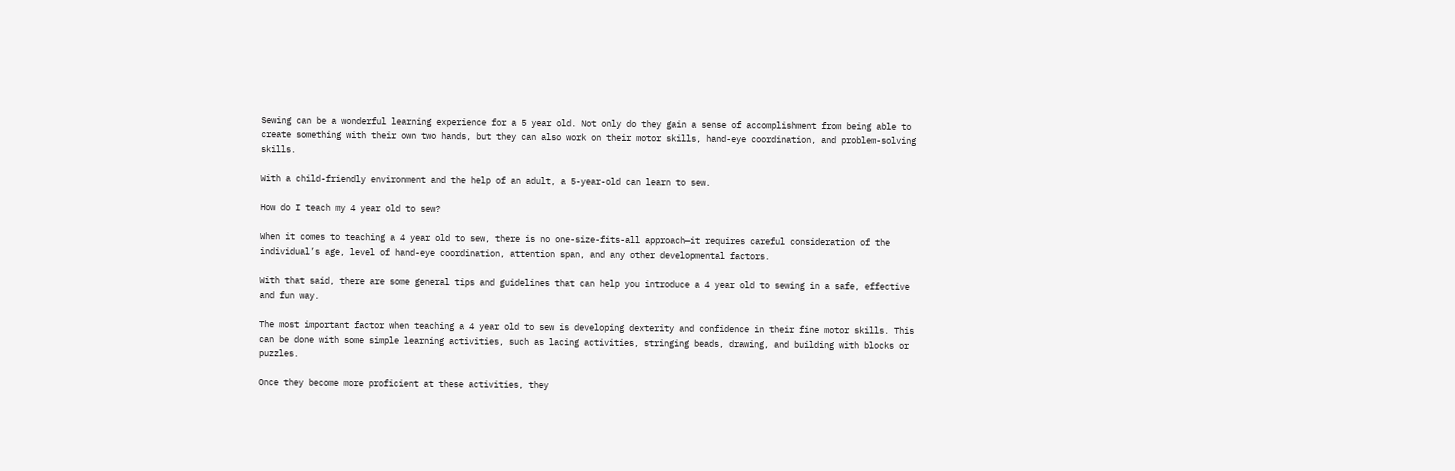Sewing can be a wonderful learning experience for a 5 year old. Not only do they gain a sense of accomplishment from being able to create something with their own two hands, but they can also work on their motor skills, hand-eye coordination, and problem-solving skills.

With a child-friendly environment and the help of an adult, a 5-year-old can learn to sew.

How do I teach my 4 year old to sew?

When it comes to teaching a 4 year old to sew, there is no one-size-fits-all approach—it requires careful consideration of the individual’s age, level of hand-eye coordination, attention span, and any other developmental factors.

With that said, there are some general tips and guidelines that can help you introduce a 4 year old to sewing in a safe, effective and fun way.

The most important factor when teaching a 4 year old to sew is developing dexterity and confidence in their fine motor skills. This can be done with some simple learning activities, such as lacing activities, stringing beads, drawing, and building with blocks or puzzles.

Once they become more proficient at these activities, they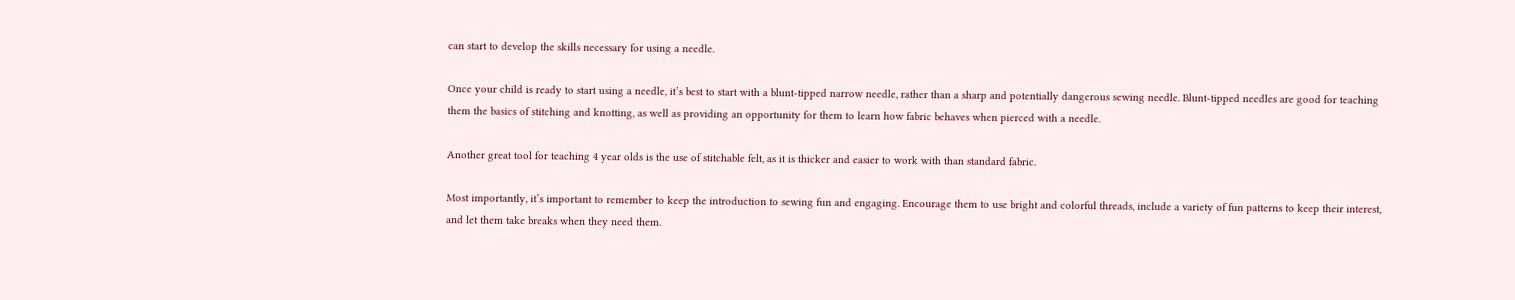can start to develop the skills necessary for using a needle.

Once your child is ready to start using a needle, it’s best to start with a blunt-tipped narrow needle, rather than a sharp and potentially dangerous sewing needle. Blunt-tipped needles are good for teaching them the basics of stitching and knotting, as well as providing an opportunity for them to learn how fabric behaves when pierced with a needle.

Another great tool for teaching 4 year olds is the use of stitchable felt, as it is thicker and easier to work with than standard fabric.

Most importantly, it’s important to remember to keep the introduction to sewing fun and engaging. Encourage them to use bright and colorful threads, include a variety of fun patterns to keep their interest, and let them take breaks when they need them.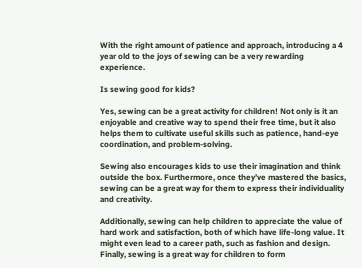With the right amount of patience and approach, introducing a 4 year old to the joys of sewing can be a very rewarding experience.

Is sewing good for kids?

Yes, sewing can be a great activity for children! Not only is it an enjoyable and creative way to spend their free time, but it also helps them to cultivate useful skills such as patience, hand-eye coordination, and problem-solving.

Sewing also encourages kids to use their imagination and think outside the box. Furthermore, once they’ve mastered the basics, sewing can be a great way for them to express their individuality and creativity.

Additionally, sewing can help children to appreciate the value of hard work and satisfaction, both of which have life-long value. It might even lead to a career path, such as fashion and design. Finally, sewing is a great way for children to form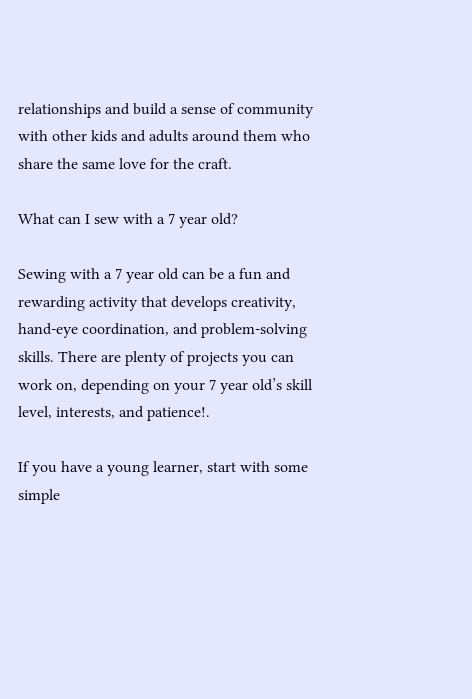relationships and build a sense of community with other kids and adults around them who share the same love for the craft.

What can I sew with a 7 year old?

Sewing with a 7 year old can be a fun and rewarding activity that develops creativity, hand-eye coordination, and problem-solving skills. There are plenty of projects you can work on, depending on your 7 year old’s skill level, interests, and patience!.

If you have a young learner, start with some simple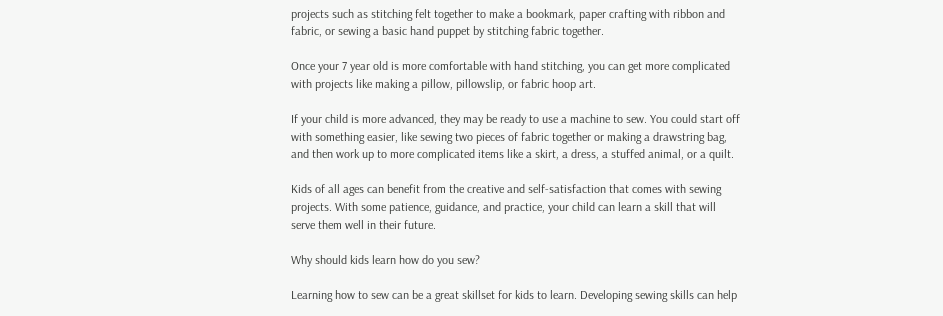projects such as stitching felt together to make a bookmark, paper crafting with ribbon and fabric, or sewing a basic hand puppet by stitching fabric together.

Once your 7 year old is more comfortable with hand stitching, you can get more complicated with projects like making a pillow, pillowslip, or fabric hoop art.

If your child is more advanced, they may be ready to use a machine to sew. You could start off with something easier, like sewing two pieces of fabric together or making a drawstring bag, and then work up to more complicated items like a skirt, a dress, a stuffed animal, or a quilt.

Kids of all ages can benefit from the creative and self-satisfaction that comes with sewing projects. With some patience, guidance, and practice, your child can learn a skill that will serve them well in their future.

Why should kids learn how do you sew?

Learning how to sew can be a great skillset for kids to learn. Developing sewing skills can help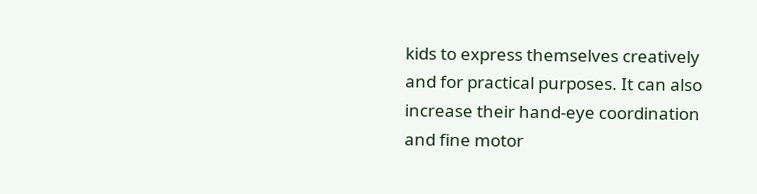kids to express themselves creatively and for practical purposes. It can also increase their hand-eye coordination and fine motor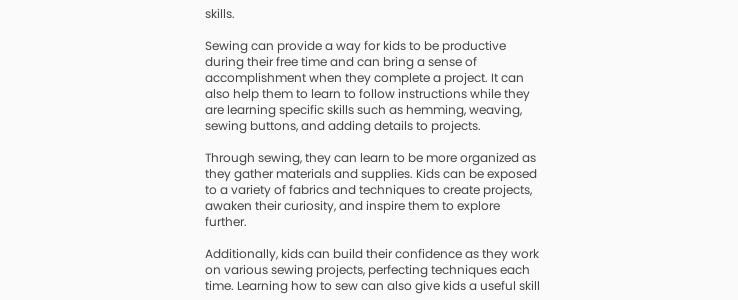skills.

Sewing can provide a way for kids to be productive during their free time and can bring a sense of accomplishment when they complete a project. It can also help them to learn to follow instructions while they are learning specific skills such as hemming, weaving, sewing buttons, and adding details to projects.

Through sewing, they can learn to be more organized as they gather materials and supplies. Kids can be exposed to a variety of fabrics and techniques to create projects, awaken their curiosity, and inspire them to explore further.

Additionally, kids can build their confidence as they work on various sewing projects, perfecting techniques each time. Learning how to sew can also give kids a useful skill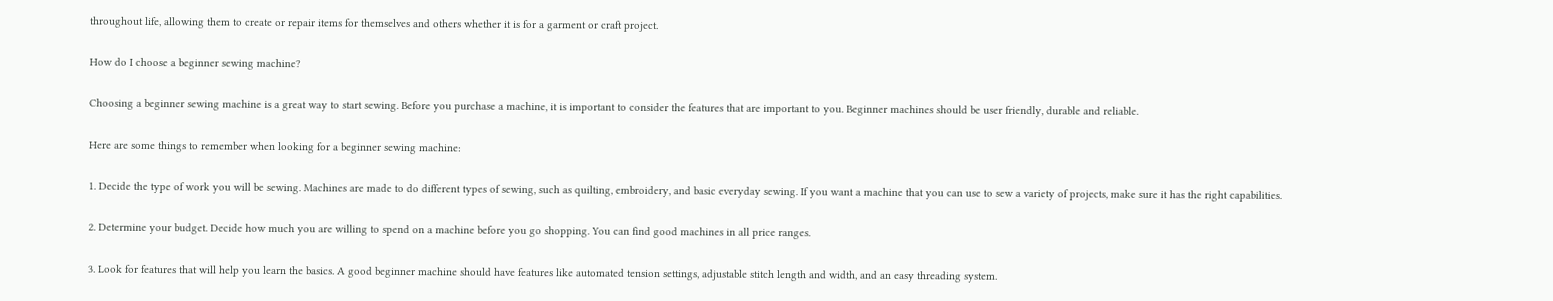throughout life, allowing them to create or repair items for themselves and others whether it is for a garment or craft project.

How do I choose a beginner sewing machine?

Choosing a beginner sewing machine is a great way to start sewing. Before you purchase a machine, it is important to consider the features that are important to you. Beginner machines should be user friendly, durable and reliable.

Here are some things to remember when looking for a beginner sewing machine:

1. Decide the type of work you will be sewing. Machines are made to do different types of sewing, such as quilting, embroidery, and basic everyday sewing. If you want a machine that you can use to sew a variety of projects, make sure it has the right capabilities.

2. Determine your budget. Decide how much you are willing to spend on a machine before you go shopping. You can find good machines in all price ranges.

3. Look for features that will help you learn the basics. A good beginner machine should have features like automated tension settings, adjustable stitch length and width, and an easy threading system.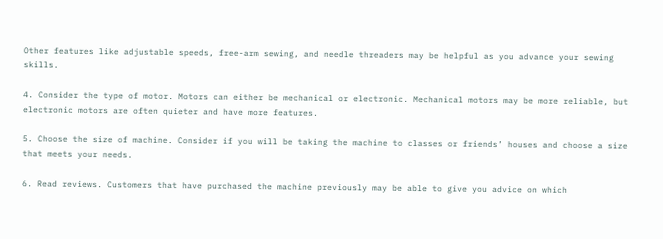Other features like adjustable speeds, free-arm sewing, and needle threaders may be helpful as you advance your sewing skills.

4. Consider the type of motor. Motors can either be mechanical or electronic. Mechanical motors may be more reliable, but electronic motors are often quieter and have more features.

5. Choose the size of machine. Consider if you will be taking the machine to classes or friends’ houses and choose a size that meets your needs.

6. Read reviews. Customers that have purchased the machine previously may be able to give you advice on which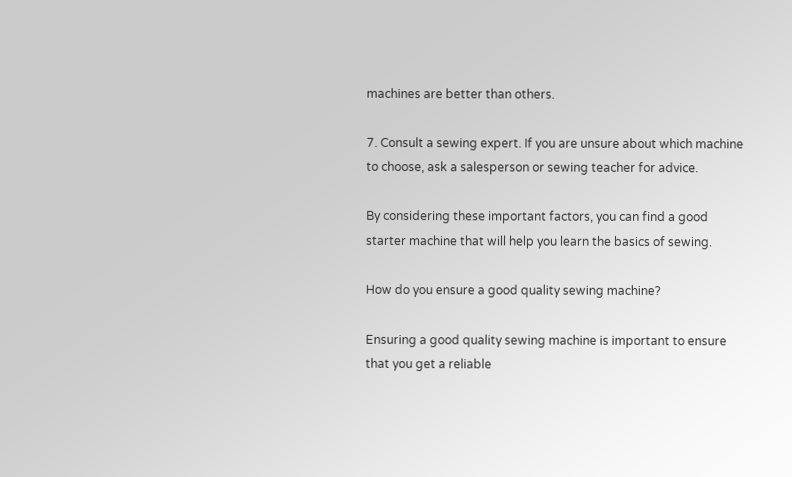machines are better than others.

7. Consult a sewing expert. If you are unsure about which machine to choose, ask a salesperson or sewing teacher for advice.

By considering these important factors, you can find a good starter machine that will help you learn the basics of sewing.

How do you ensure a good quality sewing machine?

Ensuring a good quality sewing machine is important to ensure that you get a reliable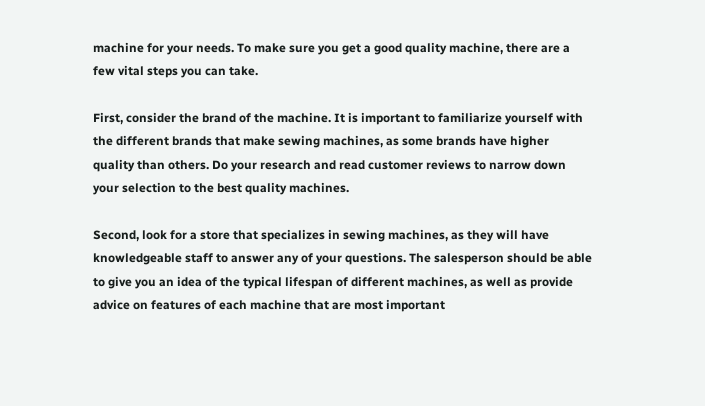machine for your needs. To make sure you get a good quality machine, there are a few vital steps you can take.

First, consider the brand of the machine. It is important to familiarize yourself with the different brands that make sewing machines, as some brands have higher quality than others. Do your research and read customer reviews to narrow down your selection to the best quality machines.

Second, look for a store that specializes in sewing machines, as they will have knowledgeable staff to answer any of your questions. The salesperson should be able to give you an idea of the typical lifespan of different machines, as well as provide advice on features of each machine that are most important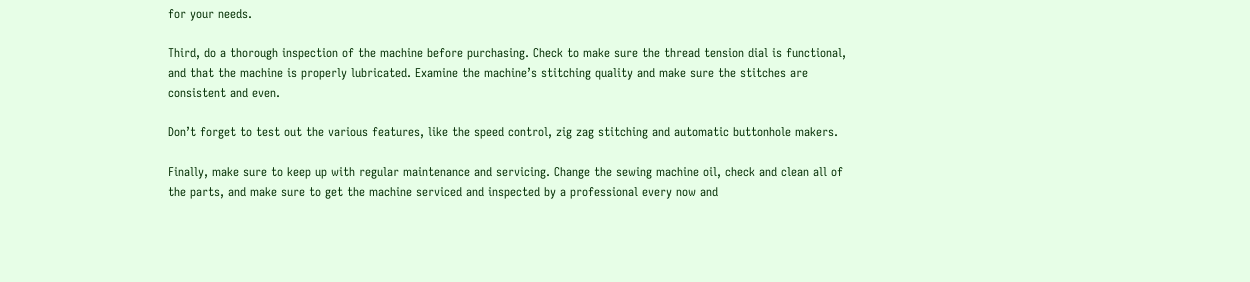for your needs.

Third, do a thorough inspection of the machine before purchasing. Check to make sure the thread tension dial is functional, and that the machine is properly lubricated. Examine the machine’s stitching quality and make sure the stitches are consistent and even.

Don’t forget to test out the various features, like the speed control, zig zag stitching and automatic buttonhole makers.

Finally, make sure to keep up with regular maintenance and servicing. Change the sewing machine oil, check and clean all of the parts, and make sure to get the machine serviced and inspected by a professional every now and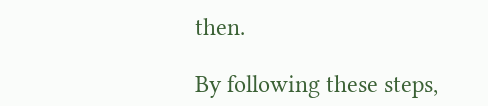then.

By following these steps,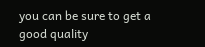you can be sure to get a good quality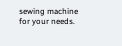sewing machine for your needs.